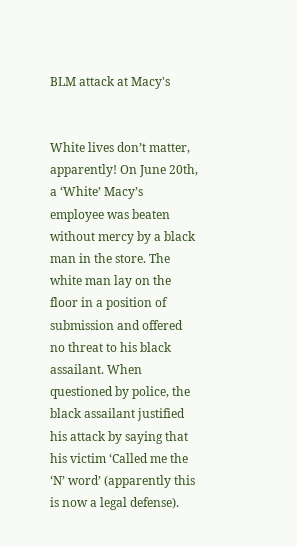BLM attack at Macy's


White lives don’t matter, apparently! On June 20th, a ‘White’ Macy’s employee was beaten without mercy by a black man in the store. The white man lay on the floor in a position of submission and offered no threat to his black assailant. When questioned by police, the black assailant justified his attack by saying that his victim ‘Called me the ‘N’ word’ (apparently this is now a legal defense).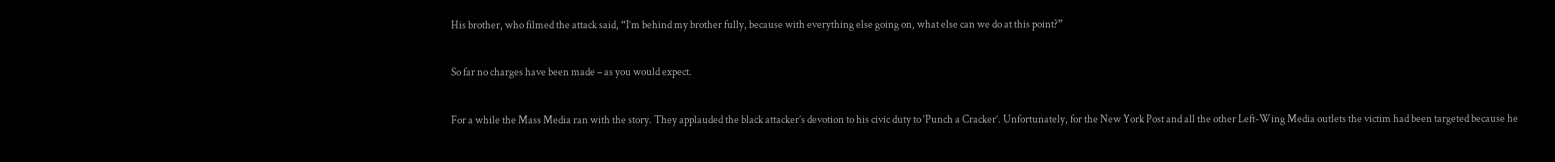His brother, who filmed the attack said, “I’m behind my brother fully, because with everything else going on, what else can we do at this point?”

So far no charges have been made – as you would expect.

For a while the Mass Media ran with the story. They applauded the black attacker’s devotion to his civic duty to ‘Punch a Cracker’. Unfortunately, for the New York Post and all the other Left-Wing Media outlets the victim had been targeted because he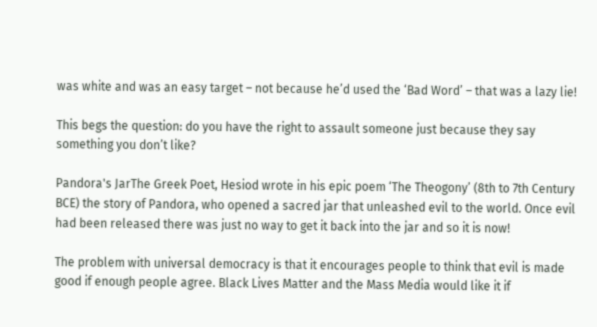was white and was an easy target – not because he’d used the ‘Bad Word’ – that was a lazy lie!

This begs the question: do you have the right to assault someone just because they say something you don’t like?

Pandora's JarThe Greek Poet, Hesiod wrote in his epic poem ‘The Theogony’ (8th to 7th Century BCE) the story of Pandora, who opened a sacred jar that unleashed evil to the world. Once evil had been released there was just no way to get it back into the jar and so it is now!

The problem with universal democracy is that it encourages people to think that evil is made good if enough people agree. Black Lives Matter and the Mass Media would like it if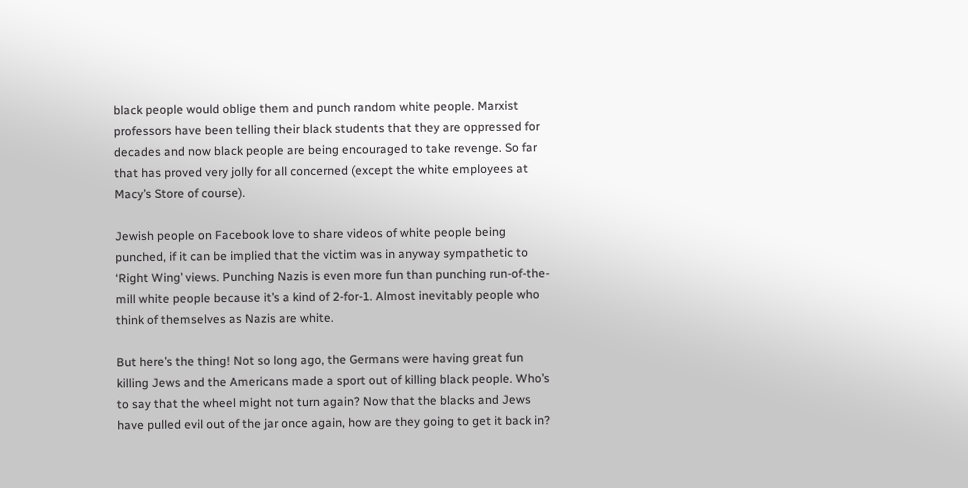black people would oblige them and punch random white people. Marxist professors have been telling their black students that they are oppressed for decades and now black people are being encouraged to take revenge. So far that has proved very jolly for all concerned (except the white employees at Macy’s Store of course).

Jewish people on Facebook love to share videos of white people being punched, if it can be implied that the victim was in anyway sympathetic to ‘Right Wing’ views. Punching Nazis is even more fun than punching run-of-the-mill white people because it’s a kind of 2-for-1. Almost inevitably people who think of themselves as Nazis are white.

But here’s the thing! Not so long ago, the Germans were having great fun killing Jews and the Americans made a sport out of killing black people. Who’s to say that the wheel might not turn again? Now that the blacks and Jews have pulled evil out of the jar once again, how are they going to get it back in?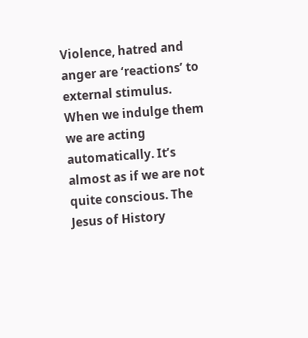Violence, hatred and anger are ‘reactions’ to external stimulus. When we indulge them we are acting automatically. It’s almost as if we are not quite conscious. The Jesus of History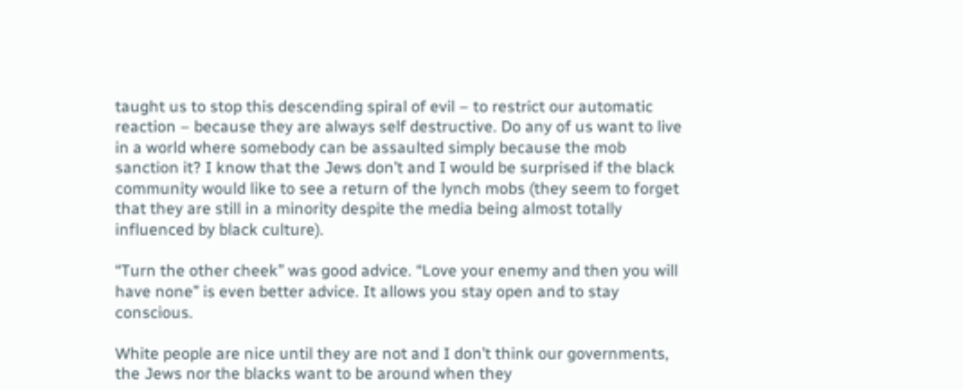taught us to stop this descending spiral of evil – to restrict our automatic reaction – because they are always self destructive. Do any of us want to live in a world where somebody can be assaulted simply because the mob sanction it? I know that the Jews don’t and I would be surprised if the black community would like to see a return of the lynch mobs (they seem to forget that they are still in a minority despite the media being almost totally influenced by black culture).

“Turn the other cheek” was good advice. “Love your enemy and then you will have none” is even better advice. It allows you stay open and to stay conscious.

White people are nice until they are not and I don’t think our governments, the Jews nor the blacks want to be around when they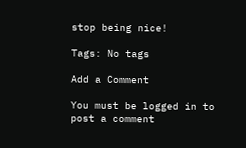stop being nice!

Tags: No tags

Add a Comment

You must be logged in to post a comment